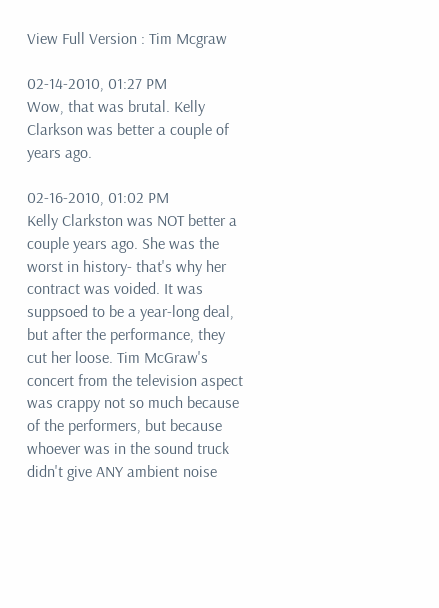View Full Version : Tim Mcgraw

02-14-2010, 01:27 PM
Wow, that was brutal. Kelly Clarkson was better a couple of years ago.

02-16-2010, 01:02 PM
Kelly Clarkston was NOT better a couple years ago. She was the worst in history- that's why her contract was voided. It was suppsoed to be a year-long deal, but after the performance, they cut her loose. Tim McGraw's concert from the television aspect was crappy not so much because of the performers, but because whoever was in the sound truck didn't give ANY ambient noise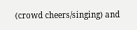(crowd cheers/singing) and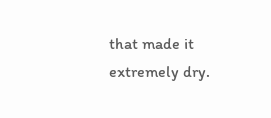that made it extremely dry.